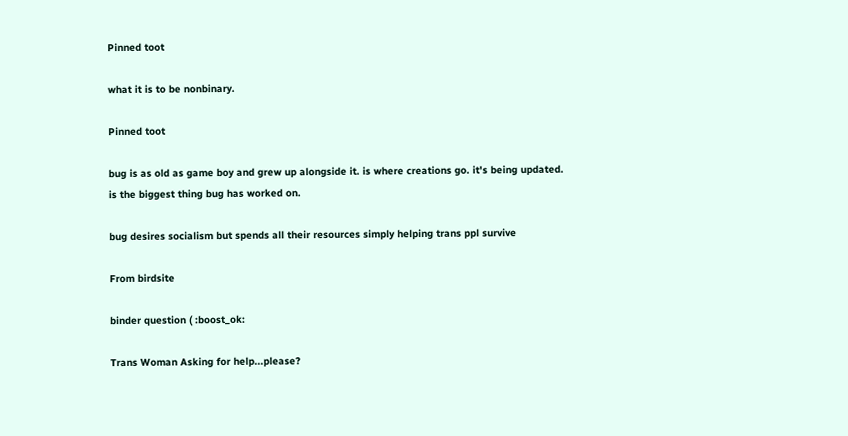Pinned toot

what it is to be nonbinary.

Pinned toot

bug is as old as game boy and grew up alongside it. is where creations go. it's being updated. is the biggest thing bug has worked on.

bug desires socialism but spends all their resources simply helping trans ppl survive

From birdsite

binder question ( :boost_ok:

Trans Woman Asking for help...please?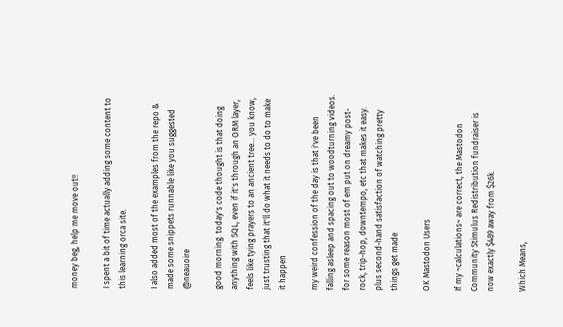money beg, help me move out!!

I spent a bit of time actually adding some content to this learning orca site.

I also added most of the examples from the repo & made some snippets runnable like you suggested @neauoire

good morning. today's code thought is that doing anything with SQL, even if it's through an ORM layer, feels like tying prayers to an ancient tree... you know, just trusting that it'll do what it needs to do to make it happen

my weird confession of the day is that i've been falling asleep and spacing out to woodturning videos. for some reason most of em put on dreamy post-rock, trip-hop, downtempo, etc that makes it easy. plus second-hand satisfaction of watching pretty things get made

OK Mastodon Users

If my ~calculations~ are correct, the Mastodon Community Stimulus Redistribution fundraiser is now exactly $489 away from $26k.

Which Means,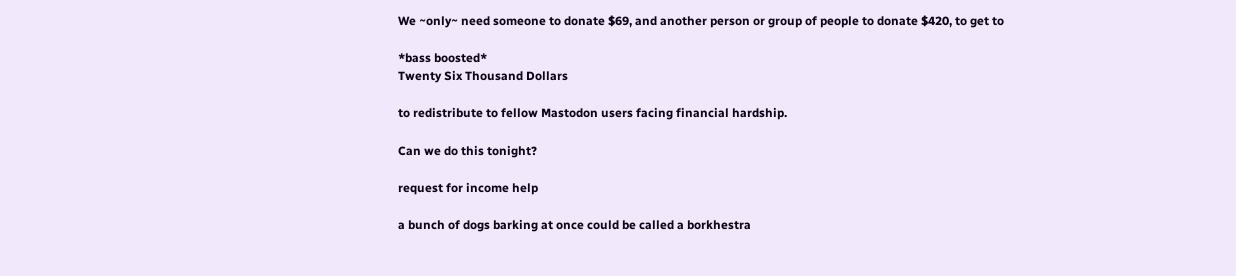We ~only~ need someone to donate $69, and another person or group of people to donate $420, to get to

*bass boosted*
Twenty Six Thousand Dollars

to redistribute to fellow Mastodon users facing financial hardship.

Can we do this tonight?

request for income help

a bunch of dogs barking at once could be called a borkhestra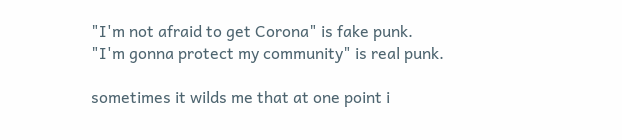"I'm not afraid to get Corona" is fake punk.
"I'm gonna protect my community" is real punk.

sometimes it wilds me that at one point i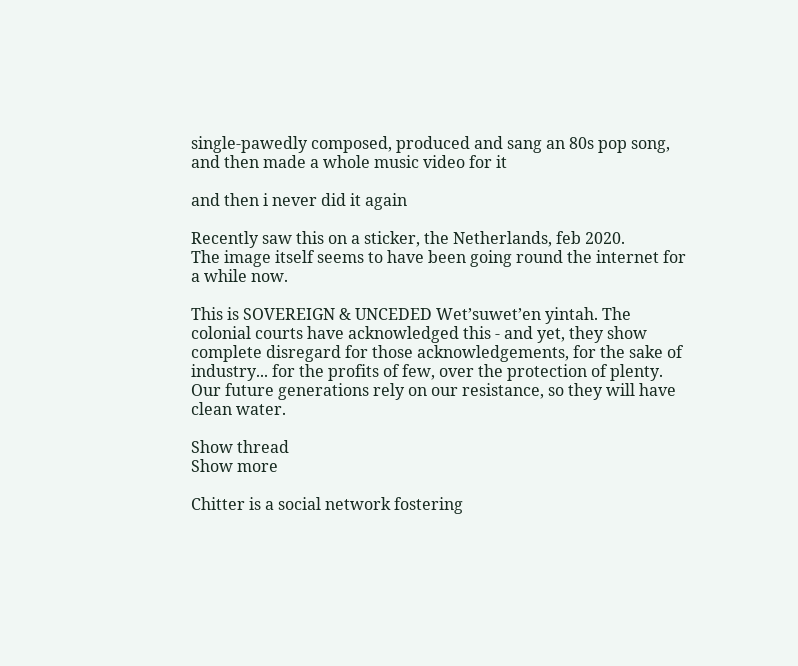single-pawedly composed, produced and sang an 80s pop song, and then made a whole music video for it

and then i never did it again

Recently saw this on a sticker, the Netherlands, feb 2020.
The image itself seems to have been going round the internet for a while now.

This is SOVEREIGN & UNCEDED Wet’suwet’en yintah. The colonial courts have acknowledged this - and yet, they show complete disregard for those acknowledgements, for the sake of industry... for the profits of few, over the protection of plenty.
Our future generations rely on our resistance, so they will have clean water.

Show thread
Show more

Chitter is a social network fostering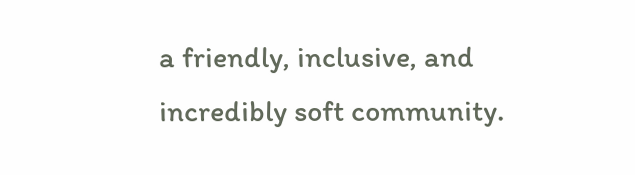a friendly, inclusive, and incredibly soft community.